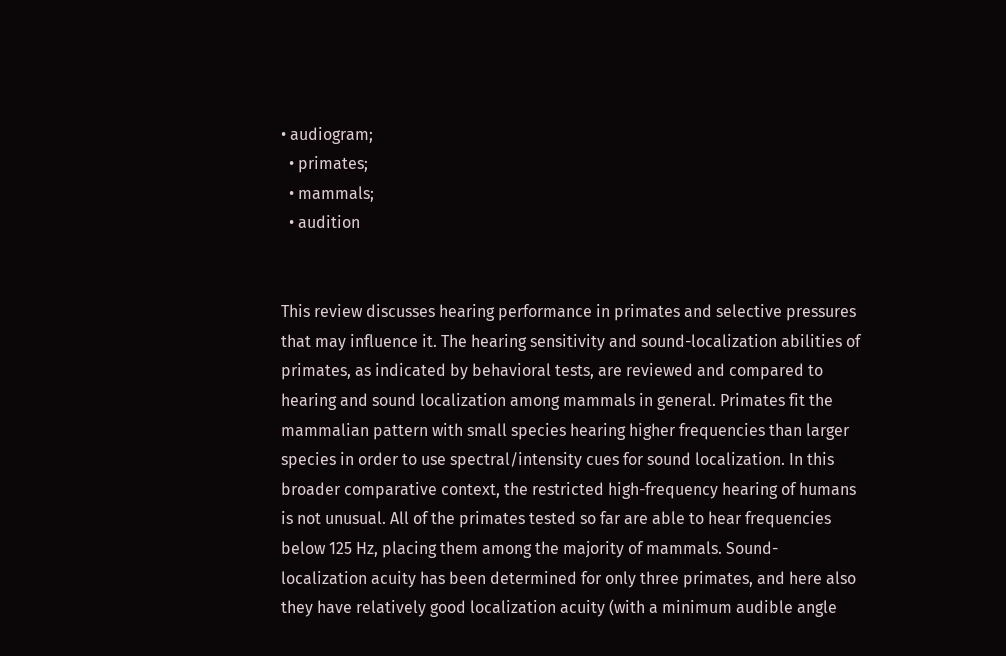• audiogram;
  • primates;
  • mammals;
  • audition


This review discusses hearing performance in primates and selective pressures that may influence it. The hearing sensitivity and sound-localization abilities of primates, as indicated by behavioral tests, are reviewed and compared to hearing and sound localization among mammals in general. Primates fit the mammalian pattern with small species hearing higher frequencies than larger species in order to use spectral/intensity cues for sound localization. In this broader comparative context, the restricted high-frequency hearing of humans is not unusual. All of the primates tested so far are able to hear frequencies below 125 Hz, placing them among the majority of mammals. Sound-localization acuity has been determined for only three primates, and here also they have relatively good localization acuity (with a minimum audible angle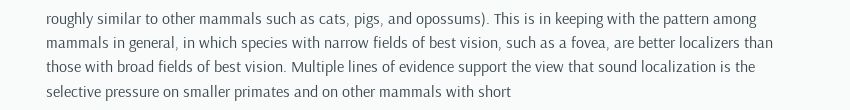roughly similar to other mammals such as cats, pigs, and opossums). This is in keeping with the pattern among mammals in general, in which species with narrow fields of best vision, such as a fovea, are better localizers than those with broad fields of best vision. Multiple lines of evidence support the view that sound localization is the selective pressure on smaller primates and on other mammals with short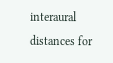interaural distances for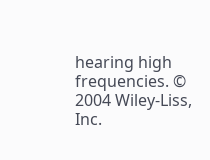hearing high frequencies. © 2004 Wiley-Liss, Inc.